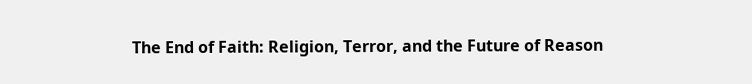The End of Faith: Religion, Terror, and the Future of Reason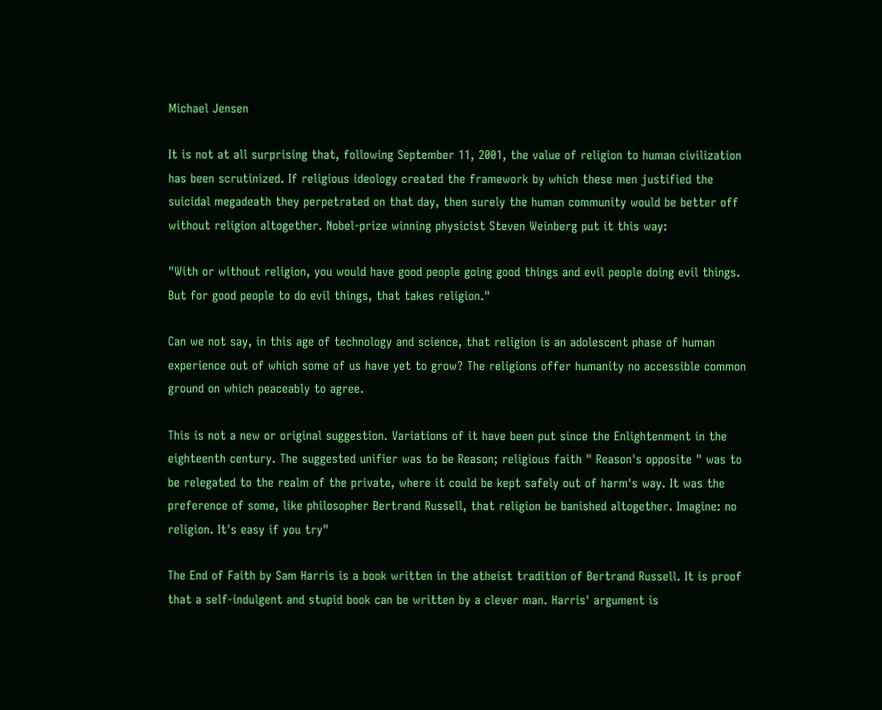Michael Jensen

It is not at all surprising that, following September 11, 2001, the value of religion to human civilization has been scrutinized. If religious ideology created the framework by which these men justified the suicidal megadeath they perpetrated on that day, then surely the human community would be better off without religion altogether. Nobel-prize winning physicist Steven Weinberg put it this way:

"With or without religion, you would have good people going good things and evil people doing evil things. But for good people to do evil things, that takes religion."

Can we not say, in this age of technology and science, that religion is an adolescent phase of human experience out of which some of us have yet to grow? The religions offer humanity no accessible common ground on which peaceably to agree.

This is not a new or original suggestion. Variations of it have been put since the Enlightenment in the eighteenth century. The suggested unifier was to be Reason; religious faith " Reason's opposite " was to be relegated to the realm of the private, where it could be kept safely out of harm's way. It was the preference of some, like philosopher Bertrand Russell, that religion be banished altogether. Imagine: no religion. It's easy if you try"

The End of Faith by Sam Harris is a book written in the atheist tradition of Bertrand Russell. It is proof that a self-indulgent and stupid book can be written by a clever man. Harris' argument is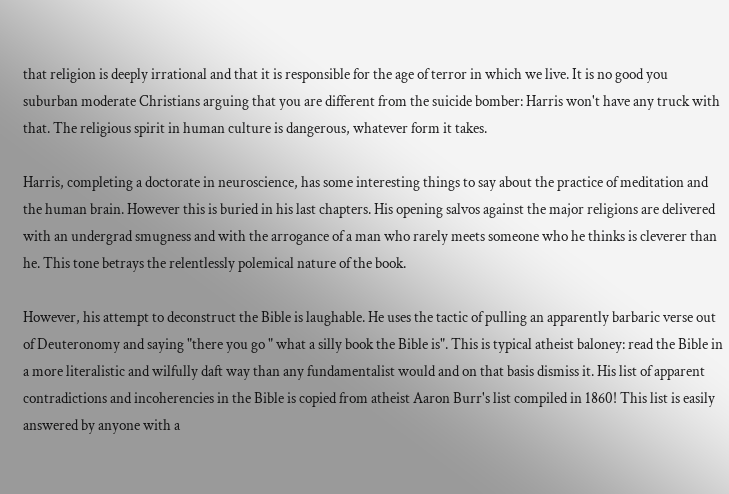that religion is deeply irrational and that it is responsible for the age of terror in which we live. It is no good you suburban moderate Christians arguing that you are different from the suicide bomber: Harris won't have any truck with that. The religious spirit in human culture is dangerous, whatever form it takes.

Harris, completing a doctorate in neuroscience, has some interesting things to say about the practice of meditation and the human brain. However this is buried in his last chapters. His opening salvos against the major religions are delivered with an undergrad smugness and with the arrogance of a man who rarely meets someone who he thinks is cleverer than he. This tone betrays the relentlessly polemical nature of the book.

However, his attempt to deconstruct the Bible is laughable. He uses the tactic of pulling an apparently barbaric verse out of Deuteronomy and saying "there you go " what a silly book the Bible is". This is typical atheist baloney: read the Bible in a more literalistic and wilfully daft way than any fundamentalist would and on that basis dismiss it. His list of apparent contradictions and incoherencies in the Bible is copied from atheist Aaron Burr's list compiled in 1860! This list is easily answered by anyone with a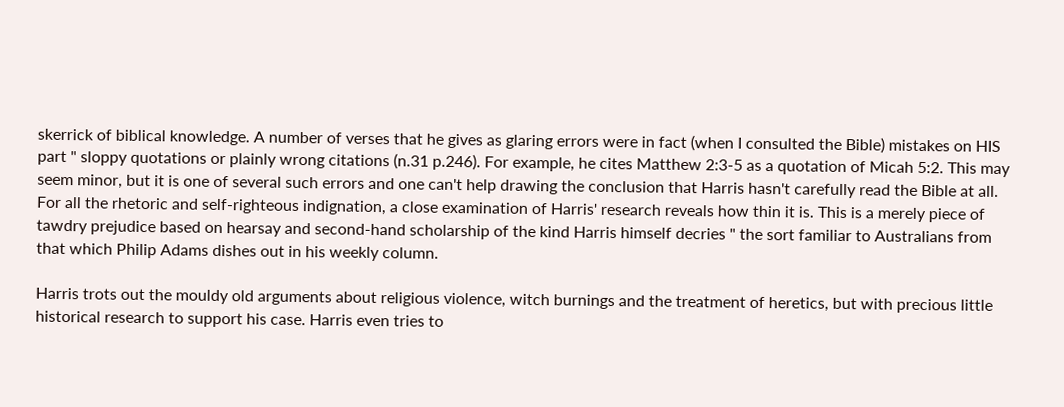skerrick of biblical knowledge. A number of verses that he gives as glaring errors were in fact (when I consulted the Bible) mistakes on HIS part " sloppy quotations or plainly wrong citations (n.31 p.246). For example, he cites Matthew 2:3-5 as a quotation of Micah 5:2. This may seem minor, but it is one of several such errors and one can't help drawing the conclusion that Harris hasn't carefully read the Bible at all. For all the rhetoric and self-righteous indignation, a close examination of Harris' research reveals how thin it is. This is a merely piece of tawdry prejudice based on hearsay and second-hand scholarship of the kind Harris himself decries " the sort familiar to Australians from that which Philip Adams dishes out in his weekly column.

Harris trots out the mouldy old arguments about religious violence, witch burnings and the treatment of heretics, but with precious little historical research to support his case. Harris even tries to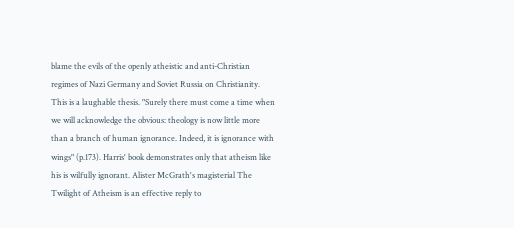blame the evils of the openly atheistic and anti-Christian regimes of Nazi Germany and Soviet Russia on Christianity. This is a laughable thesis. "Surely there must come a time when we will acknowledge the obvious: theology is now little more than a branch of human ignorance. Indeed, it is ignorance with wings" (p.173). Harris' book demonstrates only that atheism like his is wilfully ignorant. Alister McGrath's magisterial The Twilight of Atheism is an effective reply to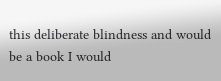this deliberate blindness and would be a book I would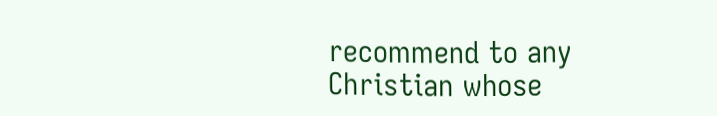recommend to any Christian whose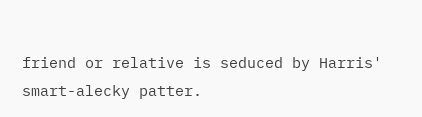friend or relative is seduced by Harris' smart-alecky patter.